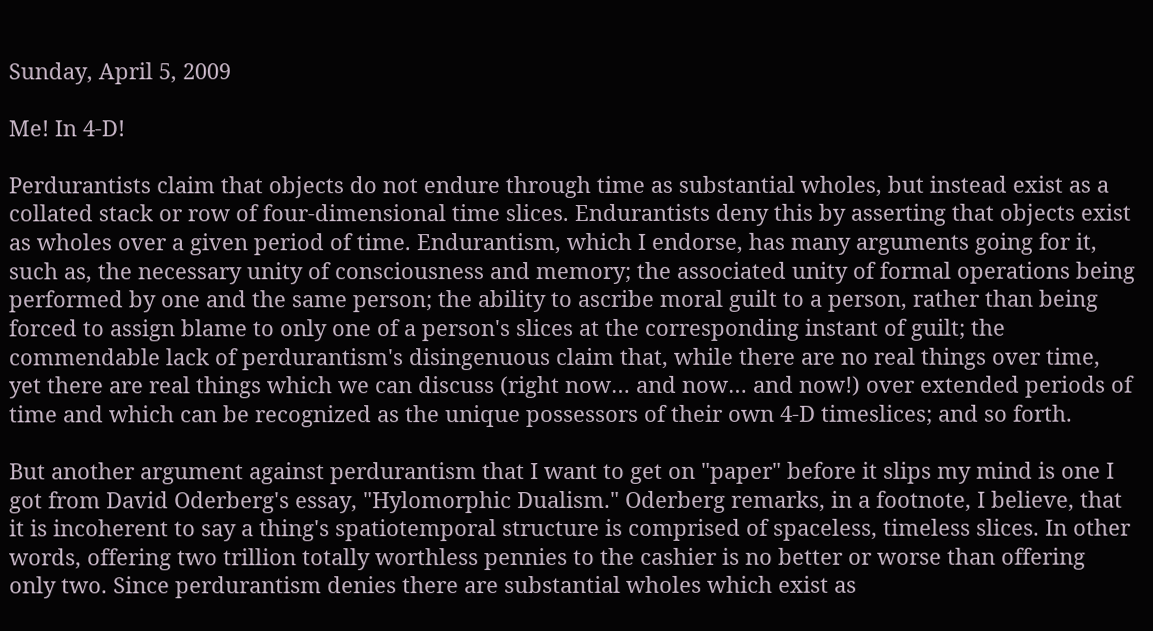Sunday, April 5, 2009

Me! In 4-D!

Perdurantists claim that objects do not endure through time as substantial wholes, but instead exist as a collated stack or row of four-dimensional time slices. Endurantists deny this by asserting that objects exist as wholes over a given period of time. Endurantism, which I endorse, has many arguments going for it, such as, the necessary unity of consciousness and memory; the associated unity of formal operations being performed by one and the same person; the ability to ascribe moral guilt to a person, rather than being forced to assign blame to only one of a person's slices at the corresponding instant of guilt; the commendable lack of perdurantism's disingenuous claim that, while there are no real things over time, yet there are real things which we can discuss (right now… and now… and now!) over extended periods of time and which can be recognized as the unique possessors of their own 4-D timeslices; and so forth.

But another argument against perdurantism that I want to get on "paper" before it slips my mind is one I got from David Oderberg's essay, "Hylomorphic Dualism." Oderberg remarks, in a footnote, I believe, that it is incoherent to say a thing's spatiotemporal structure is comprised of spaceless, timeless slices. In other words, offering two trillion totally worthless pennies to the cashier is no better or worse than offering only two. Since perdurantism denies there are substantial wholes which exist as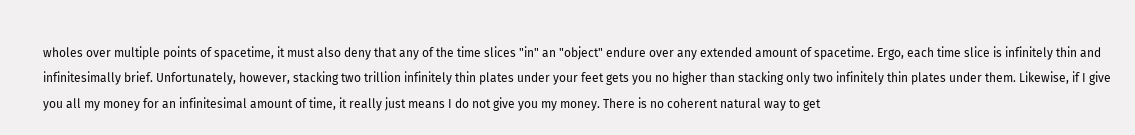wholes over multiple points of spacetime, it must also deny that any of the time slices "in" an "object" endure over any extended amount of spacetime. Ergo, each time slice is infinitely thin and infinitesimally brief. Unfortunately, however, stacking two trillion infinitely thin plates under your feet gets you no higher than stacking only two infinitely thin plates under them. Likewise, if I give you all my money for an infinitesimal amount of time, it really just means I do not give you my money. There is no coherent natural way to get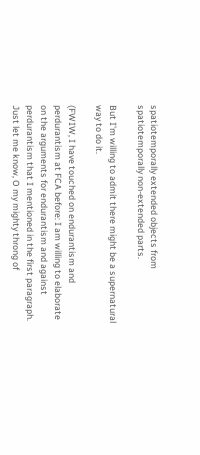spatiotemporally extended objects from spatiotemporally non-extended parts.

But I'm willing to admit there might be a supernatural way to do it.

(FWIW, I have touched on endurantism and perdurantism at FCA before: I am willing to elaborate on the arguments for endurantism and against perdurantism that I mentioned in the first paragraph. Just let me know, O my mighty throng of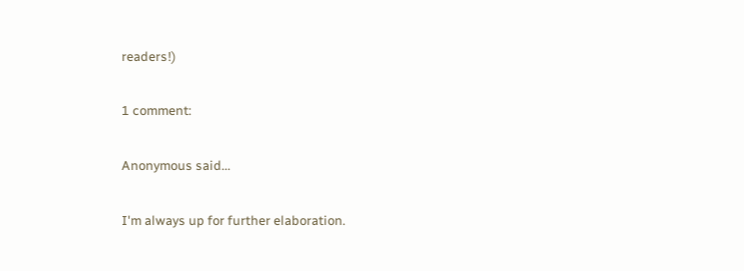readers!)

1 comment:

Anonymous said...

I'm always up for further elaboration.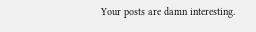Your posts are damn interesting.